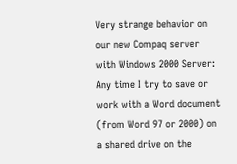Very strange behavior on our new Compaq server with Windows 2000 Server: Any time I try to save or work with a Word document (from Word 97 or 2000) on a shared drive on the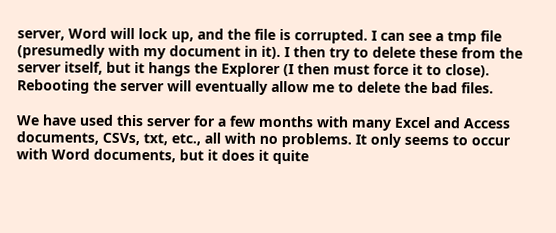server, Word will lock up, and the file is corrupted. I can see a tmp file (presumedly with my document in it). I then try to delete these from the server itself, but it hangs the Explorer (I then must force it to close). Rebooting the server will eventually allow me to delete the bad files.

We have used this server for a few months with many Excel and Access documents, CSVs, txt, etc., all with no problems. It only seems to occur with Word documents, but it does it quite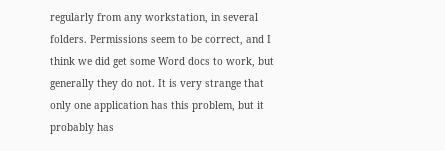regularly from any workstation, in several folders. Permissions seem to be correct, and I think we did get some Word docs to work, but generally they do not. It is very strange that only one application has this problem, but it probably has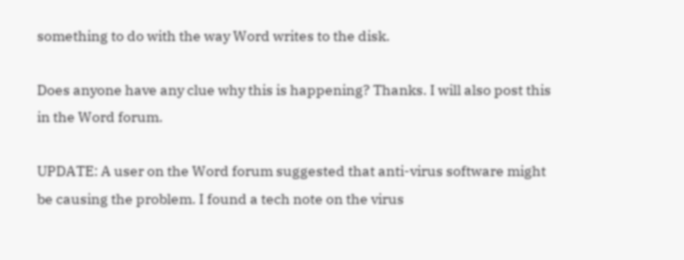something to do with the way Word writes to the disk.

Does anyone have any clue why this is happening? Thanks. I will also post this in the Word forum.

UPDATE: A user on the Word forum suggested that anti-virus software might be causing the problem. I found a tech note on the virus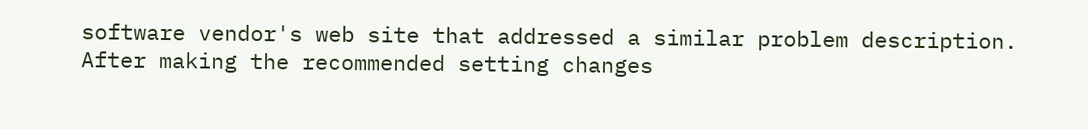software vendor's web site that addressed a similar problem description. After making the recommended setting changes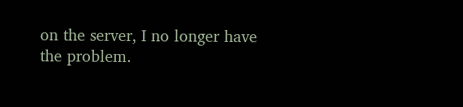on the server, I no longer have the problem.